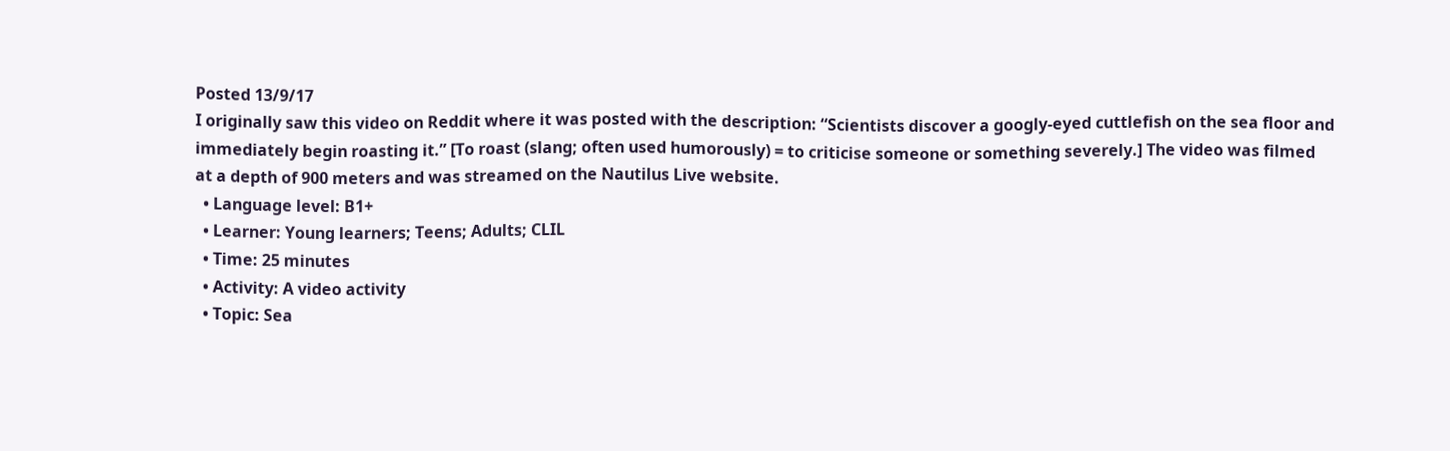Posted 13/9/17
I originally saw this video on Reddit where it was posted with the description: “Scientists discover a googly-eyed cuttlefish on the sea floor and immediately begin roasting it.” [To roast (slang; often used humorously) = to criticise someone or something severely.] The video was filmed at a depth of 900 meters and was streamed on the Nautilus Live website.
  • Language level: B1+
  • Learner: Young learners; Teens; Adults; CLIL
  • Time: 25 minutes
  • Activity: A video activity
  • Topic: Sea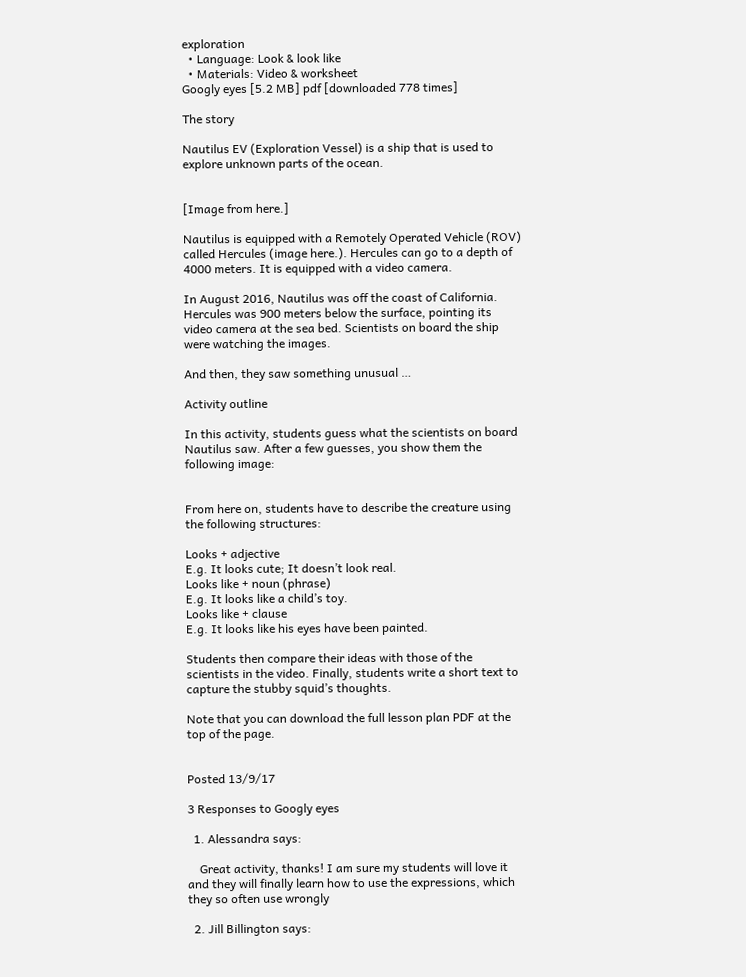exploration
  • Language: Look & look like
  • Materials: Video & worksheet
Googly eyes [5.2 MB] pdf [downloaded 778 times]

The story

Nautilus EV (Exploration Vessel) is a ship that is used to explore unknown parts of the ocean.


[Image from here.]

Nautilus is equipped with a Remotely Operated Vehicle (ROV) called Hercules (image here.). Hercules can go to a depth of 4000 meters. It is equipped with a video camera.

In August 2016, Nautilus was off the coast of California. Hercules was 900 meters below the surface, pointing its video camera at the sea bed. Scientists on board the ship were watching the images.

And then, they saw something unusual …

Activity outline

In this activity, students guess what the scientists on board Nautilus saw. After a few guesses, you show them the following image:


From here on, students have to describe the creature using the following structures:

Looks + adjective
E.g. It looks cute; It doesn’t look real.
Looks like + noun (phrase)
E.g. It looks like a child’s toy.
Looks like + clause
E.g. It looks like his eyes have been painted.

Students then compare their ideas with those of the scientists in the video. Finally, students write a short text to capture the stubby squid’s thoughts.

Note that you can download the full lesson plan PDF at the top of the page.


Posted 13/9/17

3 Responses to Googly eyes

  1. Alessandra says:

    Great activity, thanks! I am sure my students will love it and they will finally learn how to use the expressions, which they so often use wrongly

  2. Jill Billington says: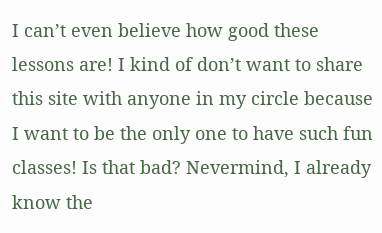I can’t even believe how good these lessons are! I kind of don’t want to share this site with anyone in my circle because I want to be the only one to have such fun classes! Is that bad? Nevermind, I already know the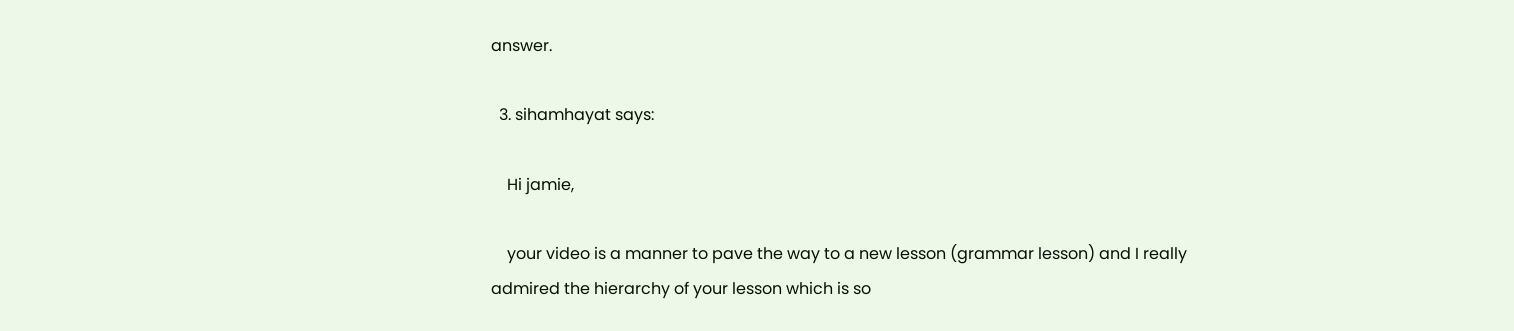answer.

  3. sihamhayat says:

    Hi jamie,

    your video is a manner to pave the way to a new lesson (grammar lesson) and I really admired the hierarchy of your lesson which is so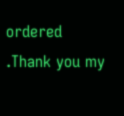ordered .Thank you my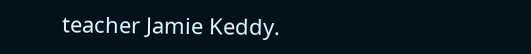teacher Jamie Keddy.